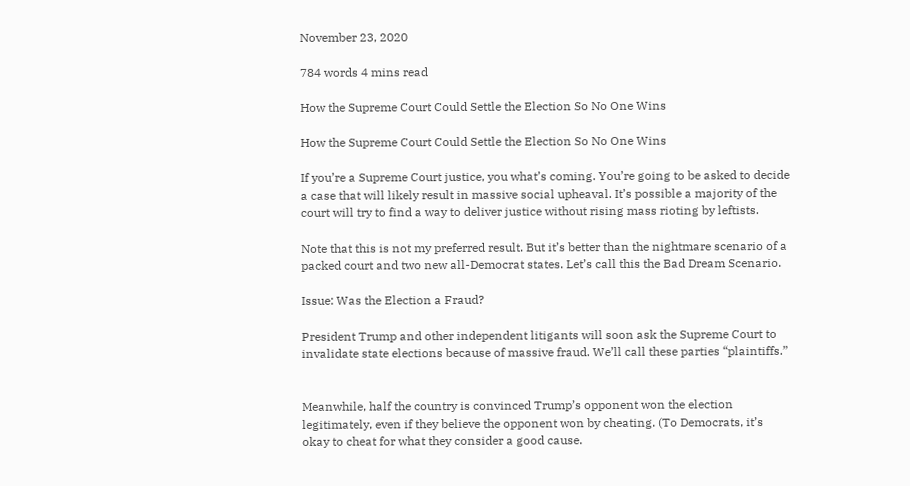November 23, 2020

784 words 4 mins read

How the Supreme Court Could Settle the Election So No One Wins

How the Supreme Court Could Settle the Election So No One Wins

If you’re a Supreme Court justice, you what’s coming. You’re going to be asked to decide a case that will likely result in massive social upheaval. It’s possible a majority of the court will try to find a way to deliver justice without rising mass rioting by leftists.

Note that this is not my preferred result. But it’s better than the nightmare scenario of a packed court and two new all-Democrat states. Let’s call this the Bad Dream Scenario.

Issue: Was the Election a Fraud?

President Trump and other independent litigants will soon ask the Supreme Court to invalidate state elections because of massive fraud. We’ll call these parties “plaintiffs.”


Meanwhile, half the country is convinced Trump’s opponent won the election legitimately, even if they believe the opponent won by cheating. (To Democrats, it’s okay to cheat for what they consider a good cause.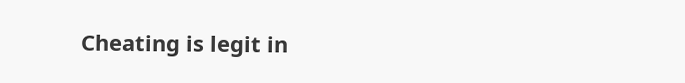Cheating is legit in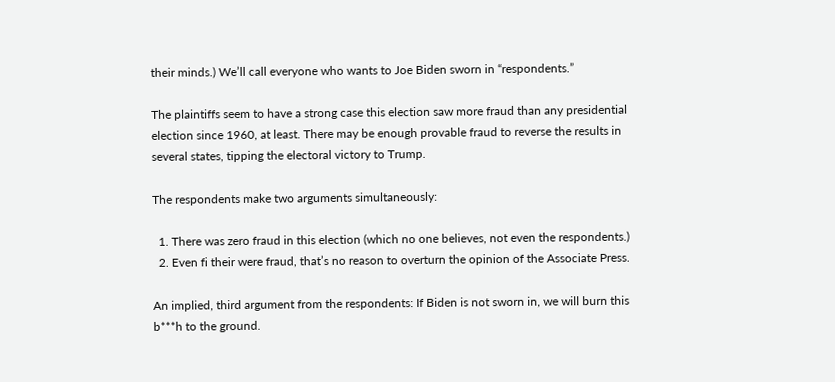their minds.) We’ll call everyone who wants to Joe Biden sworn in “respondents.”

The plaintiffs seem to have a strong case this election saw more fraud than any presidential election since 1960, at least. There may be enough provable fraud to reverse the results in several states, tipping the electoral victory to Trump.

The respondents make two arguments simultaneously:

  1. There was zero fraud in this election (which no one believes, not even the respondents.)
  2. Even fi their were fraud, that’s no reason to overturn the opinion of the Associate Press.

An implied, third argument from the respondents: If Biden is not sworn in, we will burn this b***h to the ground.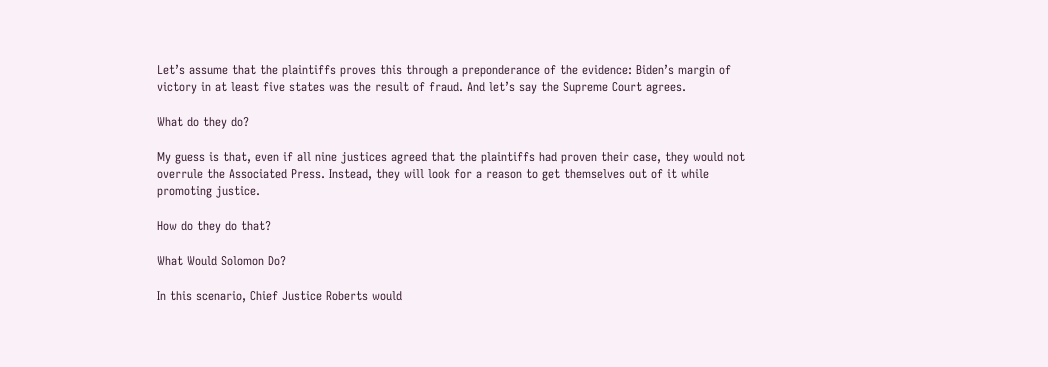Let’s assume that the plaintiffs proves this through a preponderance of the evidence: Biden’s margin of victory in at least five states was the result of fraud. And let’s say the Supreme Court agrees.

What do they do?

My guess is that, even if all nine justices agreed that the plaintiffs had proven their case, they would not overrule the Associated Press. Instead, they will look for a reason to get themselves out of it while promoting justice.

How do they do that?

What Would Solomon Do?

In this scenario, Chief Justice Roberts would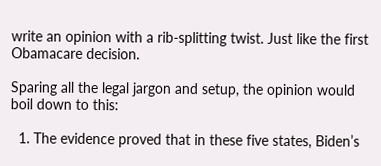write an opinion with a rib-splitting twist. Just like the first Obamacare decision.

Sparing all the legal jargon and setup, the opinion would boil down to this:

  1. The evidence proved that in these five states, Biden’s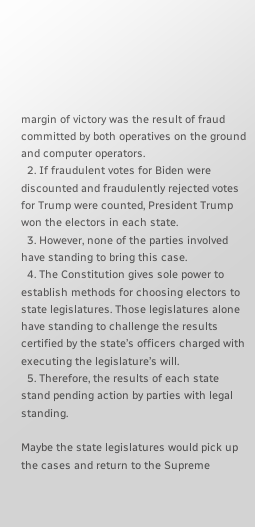margin of victory was the result of fraud committed by both operatives on the ground and computer operators.
  2. If fraudulent votes for Biden were discounted and fraudulently rejected votes for Trump were counted, President Trump won the electors in each state.
  3. However, none of the parties involved have standing to bring this case.
  4. The Constitution gives sole power to establish methods for choosing electors to state legislatures. Those legislatures alone have standing to challenge the results certified by the state’s officers charged with executing the legislature’s will.
  5. Therefore, the results of each state stand pending action by parties with legal standing.

Maybe the state legislatures would pick up the cases and return to the Supreme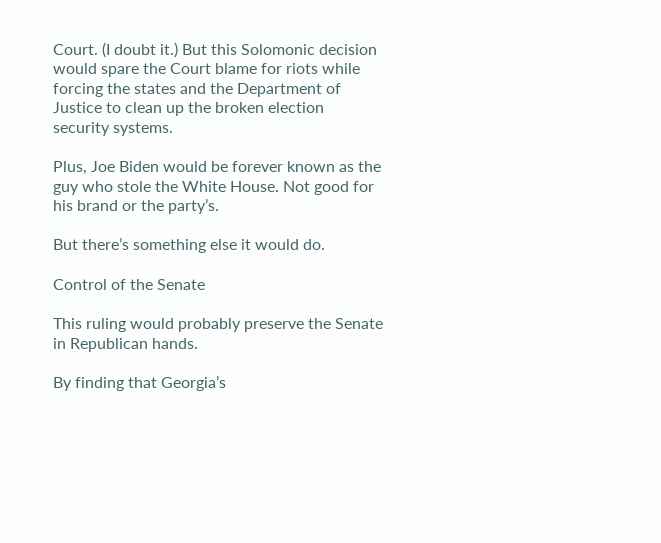Court. (I doubt it.) But this Solomonic decision would spare the Court blame for riots while forcing the states and the Department of Justice to clean up the broken election security systems.

Plus, Joe Biden would be forever known as the guy who stole the White House. Not good for his brand or the party’s.

But there’s something else it would do.

Control of the Senate

This ruling would probably preserve the Senate in Republican hands.

By finding that Georgia’s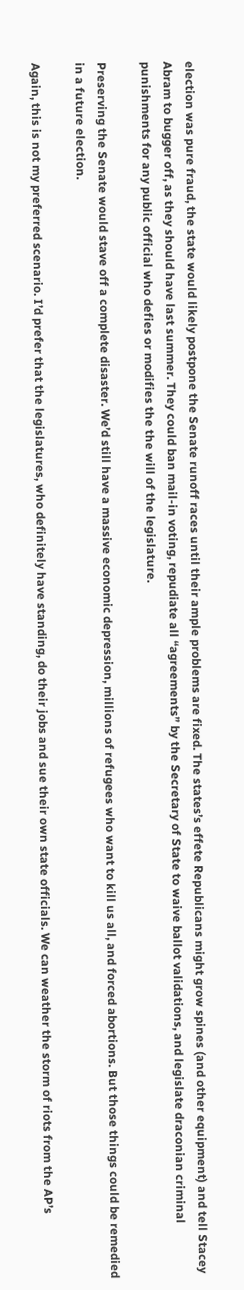election was pure fraud, the state would likely postpone the Senate runoff races until their ample problems are fixed. The states’s effete Republicans might grow spines (and other equipment) and tell Stacey Abram to bugger off, as they should have last summer. They could ban mail-in voting, repudiate all “agreements” by the Secretary of State to waive ballot validations, and legislate draconian criminal punishments for any public official who defies or modifies the the will of the legislature.

Preserving the Senate would stave off a complete disaster. We’d still have a massive economic depression, millions of refugees who want to kill us all, and forced abortions. But those things could be remedied in a future election.

Again, this is not my preferred scenario. I’d prefer that the legislatures, who definitely have standing, do their jobs and sue their own state officials. We can weather the storm of riots from the AP’s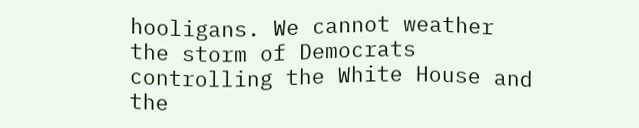hooligans. We cannot weather the storm of Democrats controlling the White House and the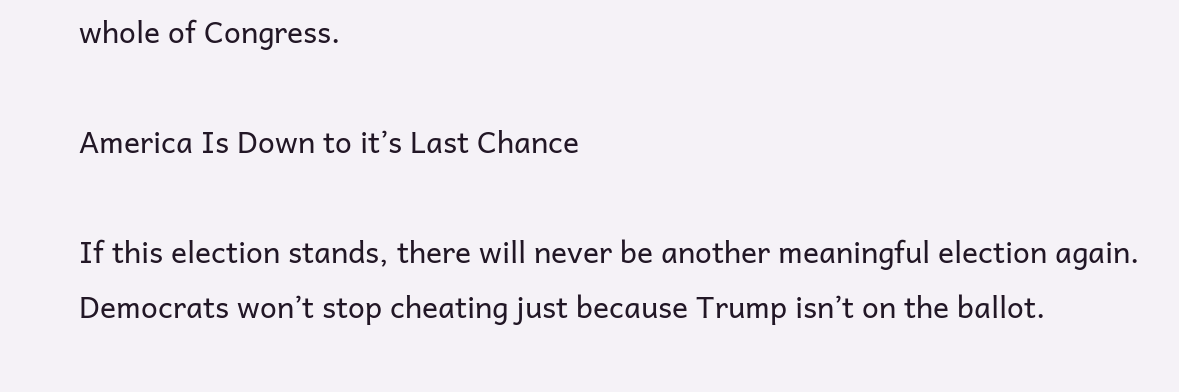whole of Congress.

America Is Down to it’s Last Chance

If this election stands, there will never be another meaningful election again. Democrats won’t stop cheating just because Trump isn’t on the ballot.